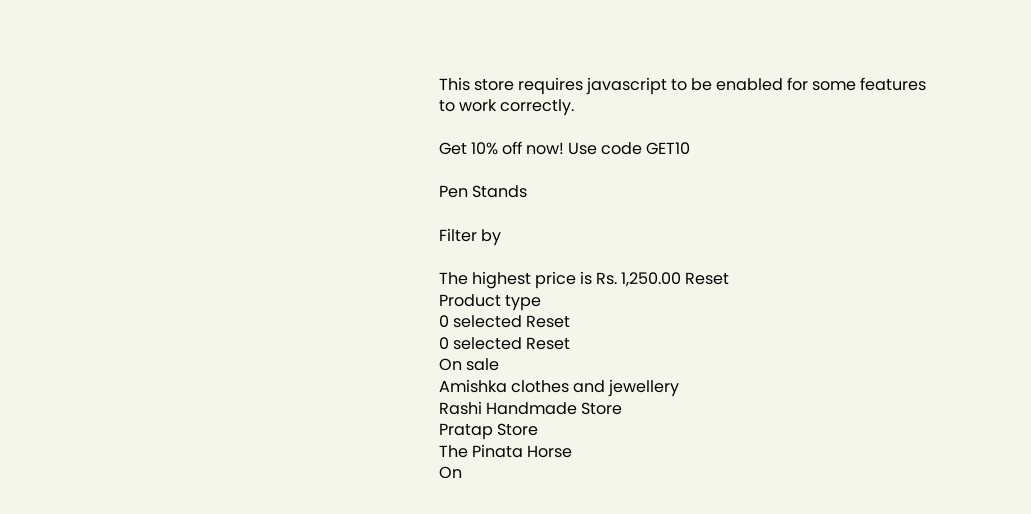This store requires javascript to be enabled for some features to work correctly.

Get 10% off now! Use code GET10

Pen Stands

Filter by

The highest price is Rs. 1,250.00 Reset
Product type
0 selected Reset
0 selected Reset
On sale
Amishka clothes and jewellery
Rashi Handmade Store
Pratap Store
The Pinata Horse
On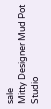sale
Mitty Designer Mud Pot Studio